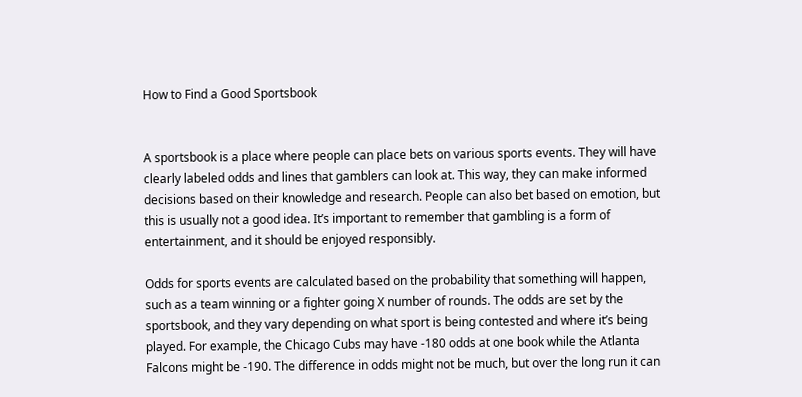How to Find a Good Sportsbook


A sportsbook is a place where people can place bets on various sports events. They will have clearly labeled odds and lines that gamblers can look at. This way, they can make informed decisions based on their knowledge and research. People can also bet based on emotion, but this is usually not a good idea. It’s important to remember that gambling is a form of entertainment, and it should be enjoyed responsibly.

Odds for sports events are calculated based on the probability that something will happen, such as a team winning or a fighter going X number of rounds. The odds are set by the sportsbook, and they vary depending on what sport is being contested and where it’s being played. For example, the Chicago Cubs may have -180 odds at one book while the Atlanta Falcons might be -190. The difference in odds might not be much, but over the long run it can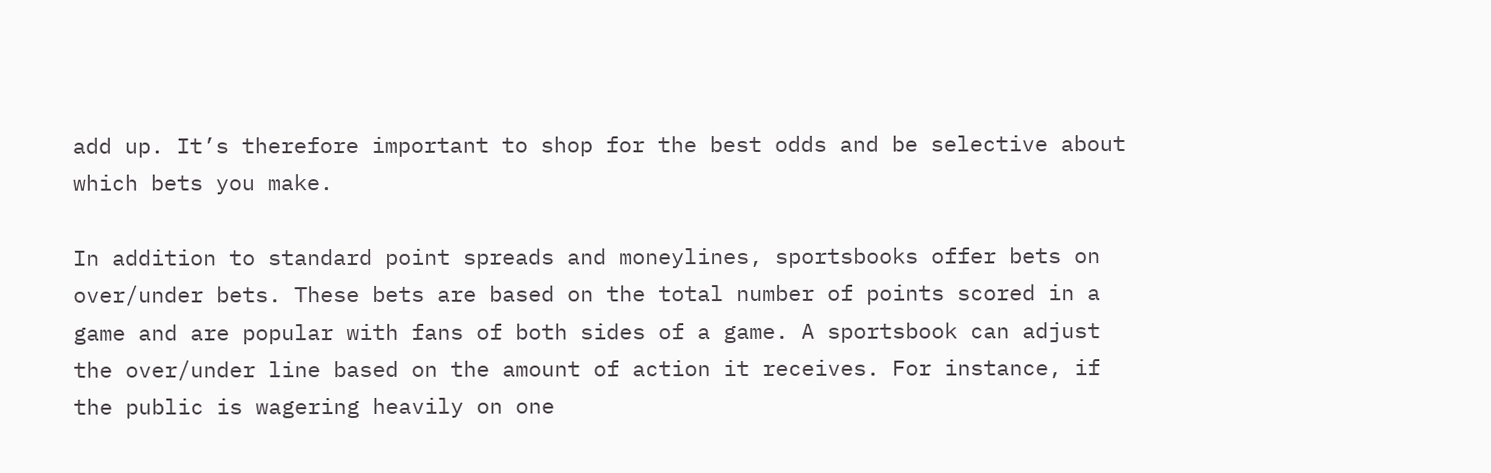add up. It’s therefore important to shop for the best odds and be selective about which bets you make.

In addition to standard point spreads and moneylines, sportsbooks offer bets on over/under bets. These bets are based on the total number of points scored in a game and are popular with fans of both sides of a game. A sportsbook can adjust the over/under line based on the amount of action it receives. For instance, if the public is wagering heavily on one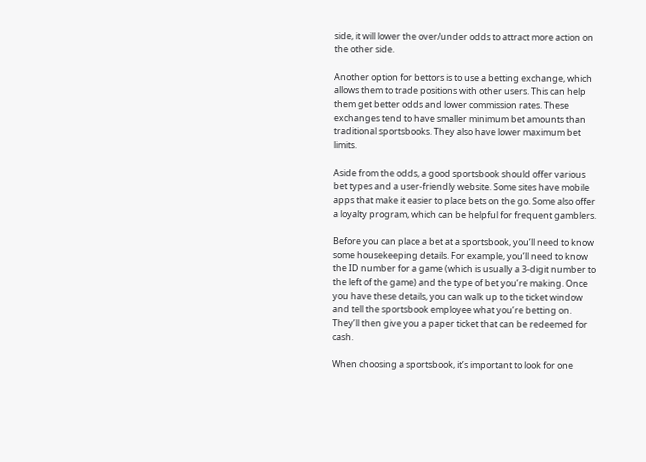side, it will lower the over/under odds to attract more action on the other side.

Another option for bettors is to use a betting exchange, which allows them to trade positions with other users. This can help them get better odds and lower commission rates. These exchanges tend to have smaller minimum bet amounts than traditional sportsbooks. They also have lower maximum bet limits.

Aside from the odds, a good sportsbook should offer various bet types and a user-friendly website. Some sites have mobile apps that make it easier to place bets on the go. Some also offer a loyalty program, which can be helpful for frequent gamblers.

Before you can place a bet at a sportsbook, you’ll need to know some housekeeping details. For example, you’ll need to know the ID number for a game (which is usually a 3-digit number to the left of the game) and the type of bet you’re making. Once you have these details, you can walk up to the ticket window and tell the sportsbook employee what you’re betting on. They’ll then give you a paper ticket that can be redeemed for cash.

When choosing a sportsbook, it’s important to look for one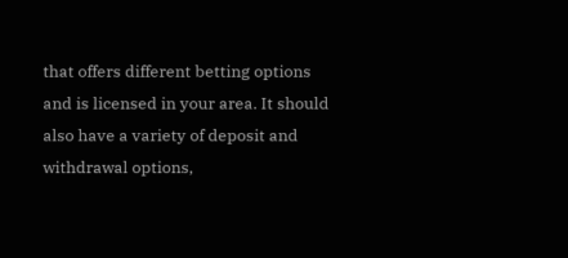that offers different betting options and is licensed in your area. It should also have a variety of deposit and withdrawal options,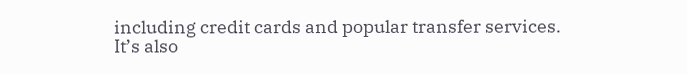including credit cards and popular transfer services. It’s also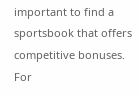important to find a sportsbook that offers competitive bonuses. For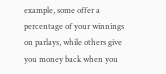example, some offer a percentage of your winnings on parlays, while others give you money back when you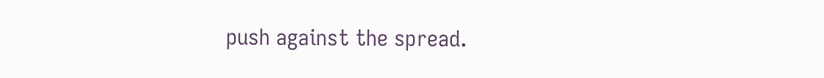push against the spread.